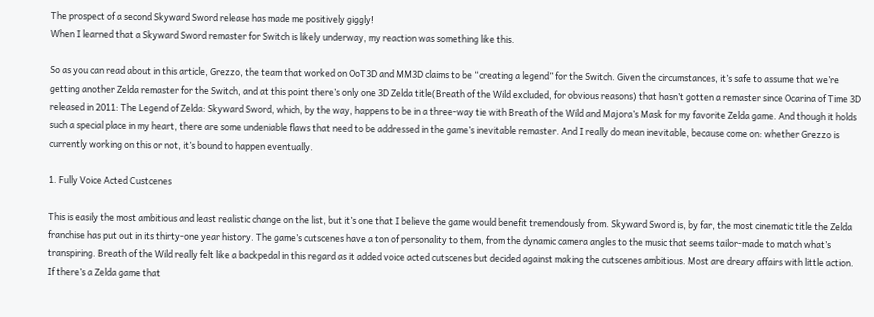The prospect of a second Skyward Sword release has made me positively giggly!
When I learned that a Skyward Sword remaster for Switch is likely underway, my reaction was something like this.

So as you can read about in this article, Grezzo, the team that worked on OoT3D and MM3D claims to be “creating a legend” for the Switch. Given the circumstances, it’s safe to assume that we’re getting another Zelda remaster for the Switch, and at this point there’s only one 3D Zelda title(Breath of the Wild excluded, for obvious reasons) that hasn’t gotten a remaster since Ocarina of Time 3D released in 2011: The Legend of Zelda: Skyward Sword, which, by the way, happens to be in a three-way tie with Breath of the Wild and Majora’s Mask for my favorite Zelda game. And though it holds such a special place in my heart, there are some undeniable flaws that need to be addressed in the game’s inevitable remaster. And I really do mean inevitable, because come on: whether Grezzo is currently working on this or not, it’s bound to happen eventually.

1. Fully Voice Acted Custcenes

This is easily the most ambitious and least realistic change on the list, but it’s one that I believe the game would benefit tremendously from. Skyward Sword is, by far, the most cinematic title the Zelda franchise has put out in its thirty-one year history. The game’s cutscenes have a ton of personality to them, from the dynamic camera angles to the music that seems tailor-made to match what’s transpiring. Breath of the Wild really felt like a backpedal in this regard as it added voice acted cutscenes but decided against making the cutscenes ambitious. Most are dreary affairs with little action. If there’s a Zelda game that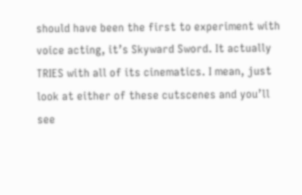should have been the first to experiment with voice acting, it’s Skyward Sword. It actually TRIES with all of its cinematics. I mean, just look at either of these cutscenes and you’ll see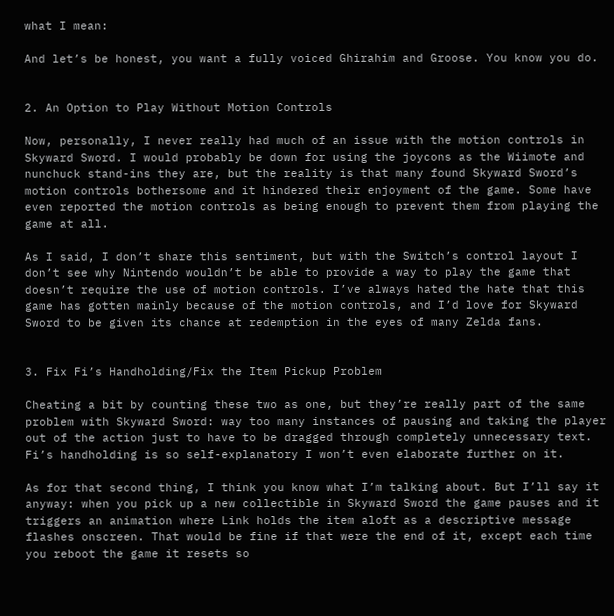what I mean:

And let’s be honest, you want a fully voiced Ghirahim and Groose. You know you do.


2. An Option to Play Without Motion Controls

Now, personally, I never really had much of an issue with the motion controls in Skyward Sword. I would probably be down for using the joycons as the Wiimote and nunchuck stand-ins they are, but the reality is that many found Skyward Sword’s motion controls bothersome and it hindered their enjoyment of the game. Some have even reported the motion controls as being enough to prevent them from playing the game at all.

As I said, I don’t share this sentiment, but with the Switch’s control layout I don’t see why Nintendo wouldn’t be able to provide a way to play the game that doesn’t require the use of motion controls. I’ve always hated the hate that this game has gotten mainly because of the motion controls, and I’d love for Skyward Sword to be given its chance at redemption in the eyes of many Zelda fans.


3. Fix Fi’s Handholding/Fix the Item Pickup Problem

Cheating a bit by counting these two as one, but they’re really part of the same problem with Skyward Sword: way too many instances of pausing and taking the player out of the action just to have to be dragged through completely unnecessary text. Fi’s handholding is so self-explanatory I won’t even elaborate further on it.

As for that second thing, I think you know what I’m talking about. But I’ll say it anyway: when you pick up a new collectible in Skyward Sword the game pauses and it triggers an animation where Link holds the item aloft as a descriptive message flashes onscreen. That would be fine if that were the end of it, except each time you reboot the game it resets so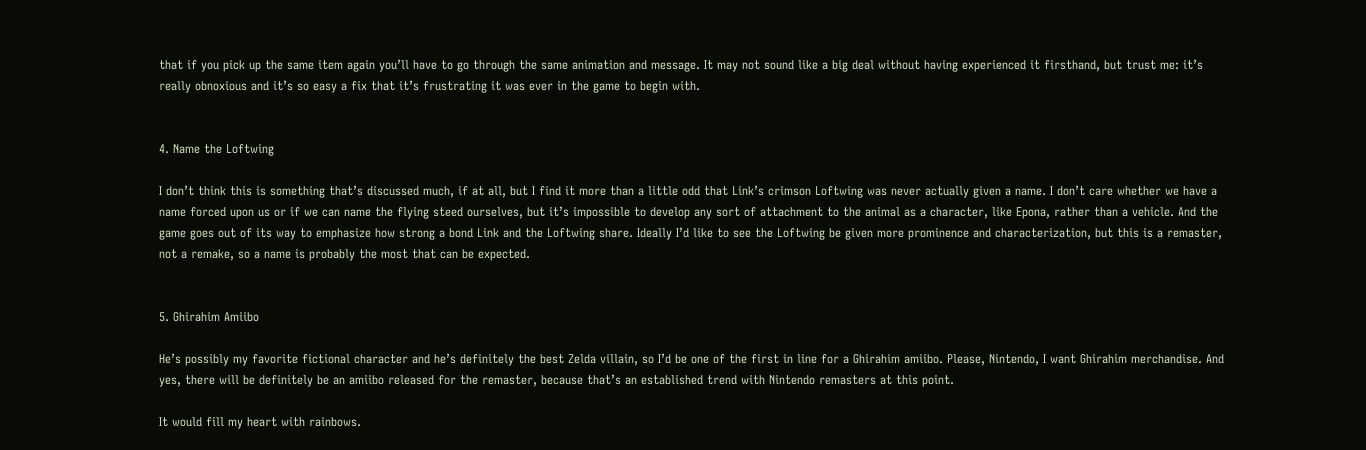that if you pick up the same item again you’ll have to go through the same animation and message. It may not sound like a big deal without having experienced it firsthand, but trust me: it’s really obnoxious and it’s so easy a fix that it’s frustrating it was ever in the game to begin with.


4. Name the Loftwing

I don’t think this is something that’s discussed much, if at all, but I find it more than a little odd that Link’s crimson Loftwing was never actually given a name. I don’t care whether we have a name forced upon us or if we can name the flying steed ourselves, but it’s impossible to develop any sort of attachment to the animal as a character, like Epona, rather than a vehicle. And the game goes out of its way to emphasize how strong a bond Link and the Loftwing share. Ideally I’d like to see the Loftwing be given more prominence and characterization, but this is a remaster, not a remake, so a name is probably the most that can be expected.


5. Ghirahim Amiibo

He’s possibly my favorite fictional character and he’s definitely the best Zelda villain, so I’d be one of the first in line for a Ghirahim amiibo. Please, Nintendo, I want Ghirahim merchandise. And yes, there will be definitely be an amiibo released for the remaster, because that’s an established trend with Nintendo remasters at this point.

It would fill my heart with rainbows.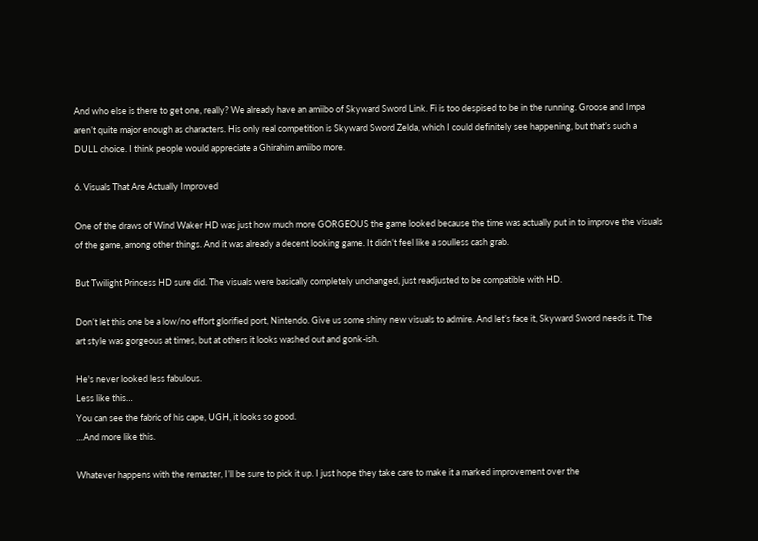And who else is there to get one, really? We already have an amiibo of Skyward Sword Link. Fi is too despised to be in the running. Groose and Impa aren’t quite major enough as characters. His only real competition is Skyward Sword Zelda, which I could definitely see happening, but that’s such a DULL choice. I think people would appreciate a Ghirahim amiibo more.

6. Visuals That Are Actually Improved

One of the draws of Wind Waker HD was just how much more GORGEOUS the game looked because the time was actually put in to improve the visuals of the game, among other things. And it was already a decent looking game. It didn’t feel like a soulless cash grab.

But Twilight Princess HD sure did. The visuals were basically completely unchanged, just readjusted to be compatible with HD.

Don’t let this one be a low/no effort glorified port, Nintendo. Give us some shiny new visuals to admire. And let’s face it, Skyward Sword needs it. The art style was gorgeous at times, but at others it looks washed out and gonk-ish.

He's never looked less fabulous.
Less like this…
You can see the fabric of his cape, UGH, it looks so good.
…And more like this.

Whatever happens with the remaster, I’ll be sure to pick it up. I just hope they take care to make it a marked improvement over the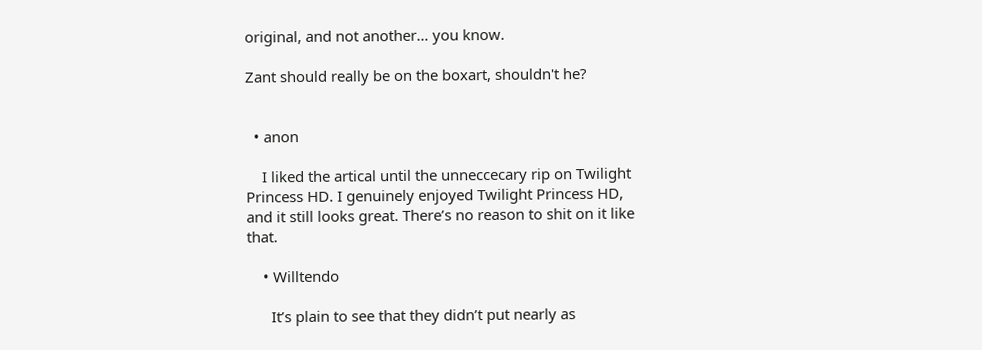original, and not another… you know.

Zant should really be on the boxart, shouldn't he?


  • anon

    I liked the artical until the unneccecary rip on Twilight Princess HD. I genuinely enjoyed Twilight Princess HD, and it still looks great. There’s no reason to shit on it like that.

    • Willtendo

      It’s plain to see that they didn’t put nearly as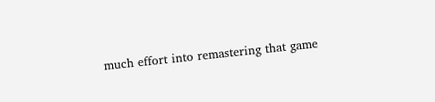much effort into remastering that game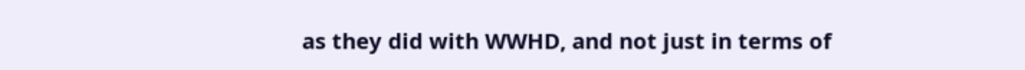as they did with WWHD, and not just in terms of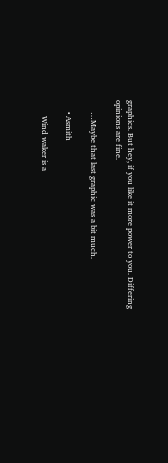graphics. But hey, if you like it more power to you. Differing opinions are fine.

      …Maybe that last graphic was a bit much.

      • Asmith

        Wind waker is a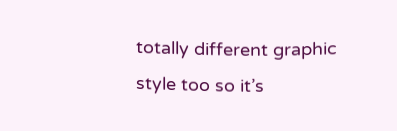totally different graphic style too so it’s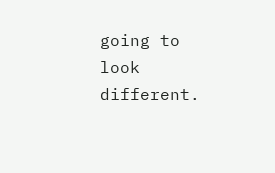going to look different.